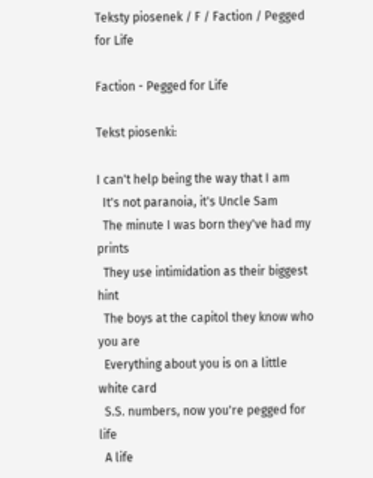Teksty piosenek / F / Faction / Pegged for Life

Faction - Pegged for Life

Tekst piosenki:

I can't help being the way that I am
  It's not paranoia, it's Uncle Sam
  The minute I was born they've had my prints
  They use intimidation as their biggest hint
  The boys at the capitol they know who you are
  Everything about you is on a little white card
  S.S. numbers, now you're pegged for life
  A life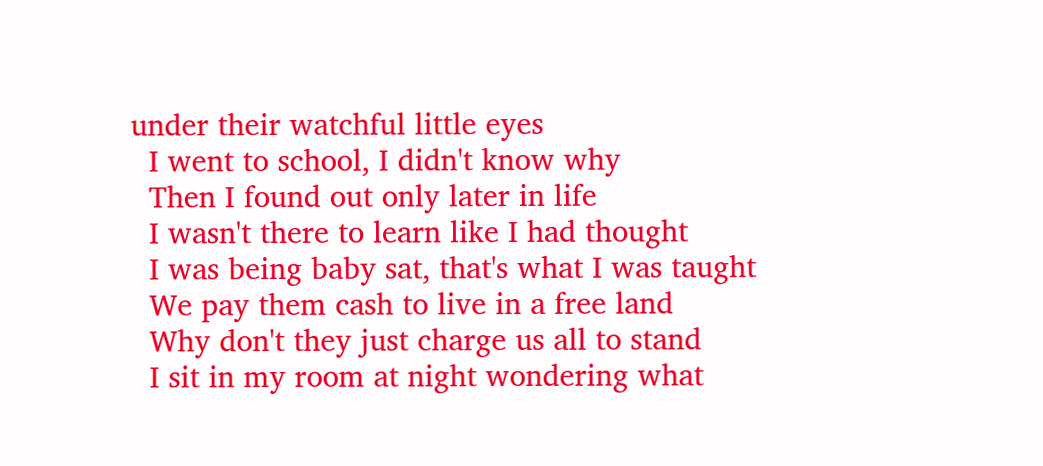under their watchful little eyes
  I went to school, I didn't know why
  Then I found out only later in life
  I wasn't there to learn like I had thought
  I was being baby sat, that's what I was taught
  We pay them cash to live in a free land
  Why don't they just charge us all to stand
  I sit in my room at night wondering what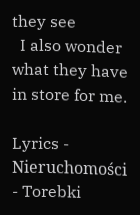they see
  I also wonder what they have in store for me.

Lyrics - Nieruchomości - Torebki